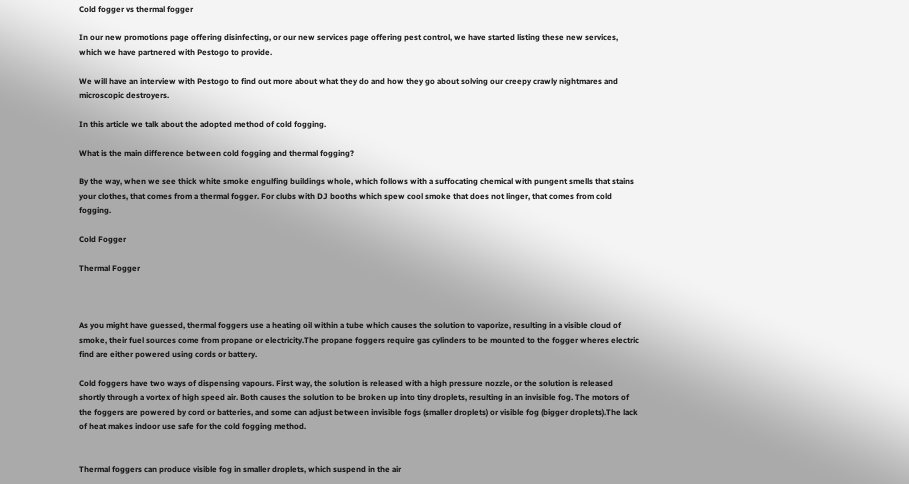Cold fogger vs thermal fogger

In our new promotions page offering disinfecting, or our new services page offering pest control, we have started listing these new services, which we have partnered with Pestogo to provide.

We will have an interview with Pestogo to find out more about what they do and how they go about solving our creepy crawly nightmares and microscopic destroyers.

In this article we talk about the adopted method of cold fogging.

What is the main difference between cold fogging and thermal fogging?

By the way, when we see thick white smoke engulfing buildings whole, which follows with a suffocating chemical with pungent smells that stains your clothes, that comes from a thermal fogger. For clubs with DJ booths which spew cool smoke that does not linger, that comes from cold fogging.

Cold Fogger

Thermal Fogger



As you might have guessed, thermal foggers use a heating oil within a tube which causes the solution to vaporize, resulting in a visible cloud of smoke, their fuel sources come from propane or electricity.The propane foggers require gas cylinders to be mounted to the fogger wheres electric find are either powered using cords or battery.

Cold foggers have two ways of dispensing vapours. First way, the solution is released with a high pressure nozzle, or the solution is released shortly through a vortex of high speed air. Both causes the solution to be broken up into tiny droplets, resulting in an invisible fog. The motors of the foggers are powered by cord or batteries, and some can adjust between invisible fogs (smaller droplets) or visible fog (bigger droplets).The lack of heat makes indoor use safe for the cold fogging method.


Thermal foggers can produce visible fog in smaller droplets, which suspend in the air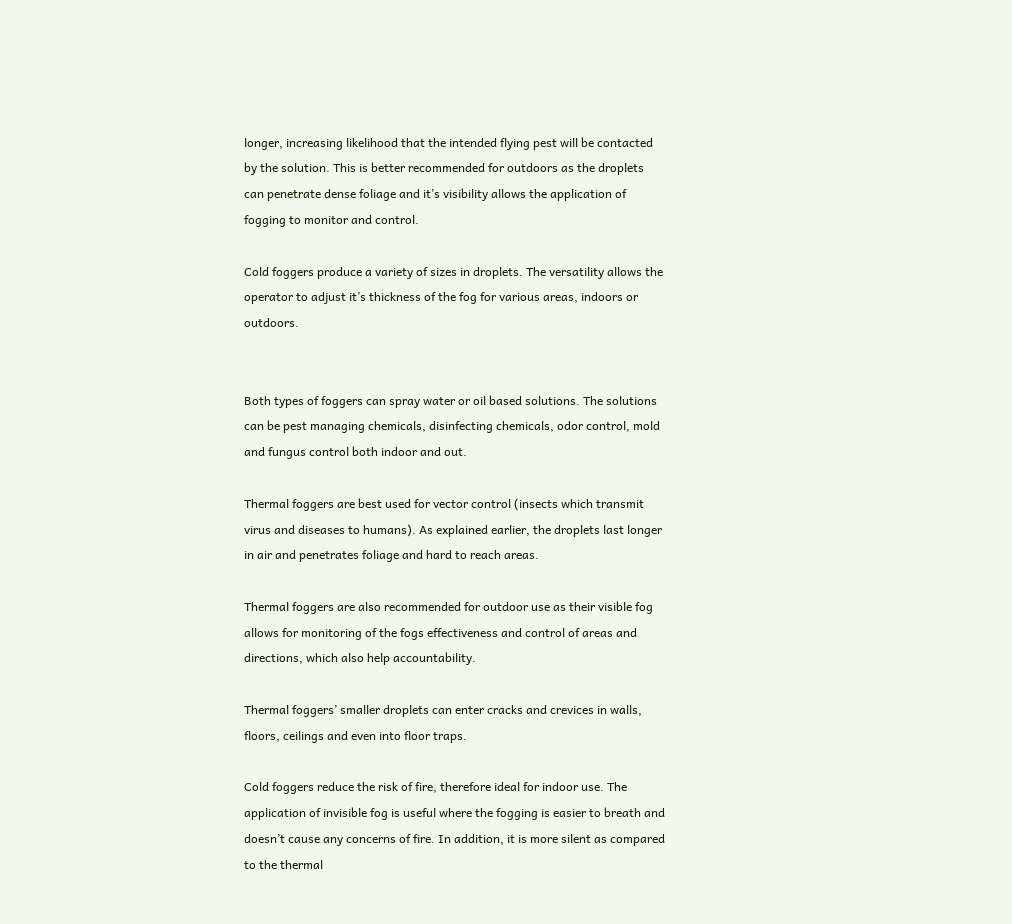longer, increasing likelihood that the intended flying pest will be contacted by the solution. This is better recommended for outdoors as the droplets can penetrate dense foliage and it’s visibility allows the application of fogging to monitor and control.

Cold foggers produce a variety of sizes in droplets. The versatility allows the operator to adjust it’s thickness of the fog for various areas, indoors or outdoors.


Both types of foggers can spray water or oil based solutions. The solutions can be pest managing chemicals, disinfecting chemicals, odor control, mold and fungus control both indoor and out.

Thermal foggers are best used for vector control (insects which transmit virus and diseases to humans). As explained earlier, the droplets last longer in air and penetrates foliage and hard to reach areas.

Thermal foggers are also recommended for outdoor use as their visible fog allows for monitoring of the fogs effectiveness and control of areas and directions, which also help accountability.

Thermal foggers’ smaller droplets can enter cracks and crevices in walls, floors, ceilings and even into floor traps.

Cold foggers reduce the risk of fire, therefore ideal for indoor use. The application of invisible fog is useful where the fogging is easier to breath and doesn’t cause any concerns of fire. In addition, it is more silent as compared to the thermal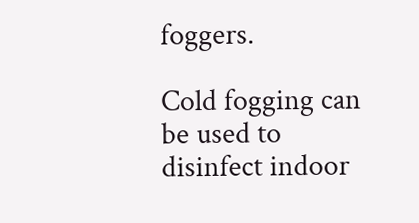foggers.

Cold fogging can be used to disinfect indoor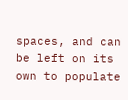spaces, and can be left on its own to populate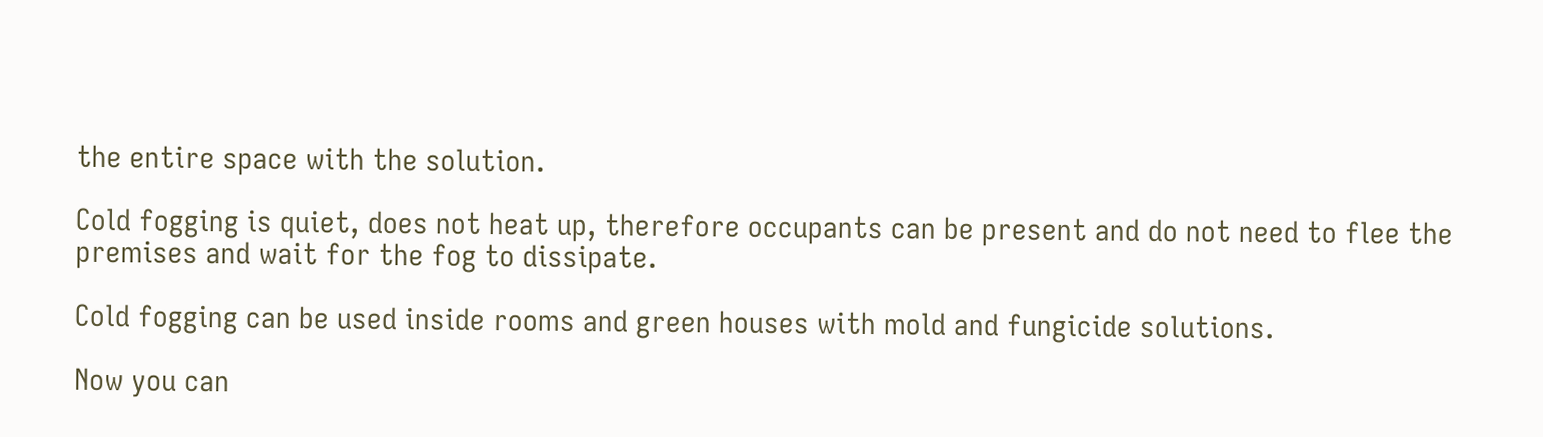the entire space with the solution.

Cold fogging is quiet, does not heat up, therefore occupants can be present and do not need to flee the premises and wait for the fog to dissipate.

Cold fogging can be used inside rooms and green houses with mold and fungicide solutions.

Now you can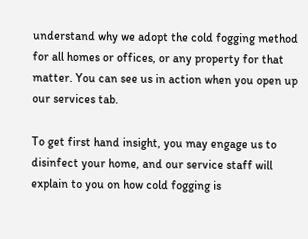understand why we adopt the cold fogging method for all homes or offices, or any property for that matter. You can see us in action when you open up our services tab.

To get first hand insight, you may engage us to disinfect your home, and our service staff will explain to you on how cold fogging is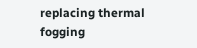replacing thermal fogging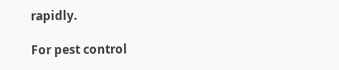rapidly.

For pest control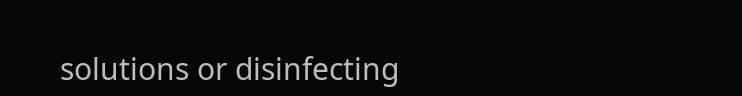solutions or disinfecting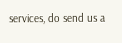services, do send us a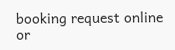booking request online or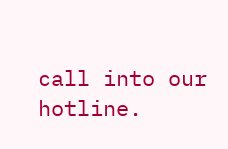call into our hotline.